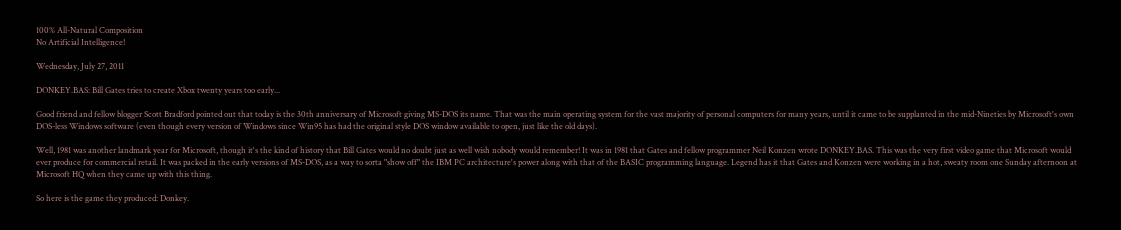100% All-Natural Composition
No Artificial Intelligence!

Wednesday, July 27, 2011

DONKEY.BAS: Bill Gates tries to create Xbox twenty years too early...

Good friend and fellow blogger Scott Bradford pointed out that today is the 30th anniversary of Microsoft giving MS-DOS its name. That was the main operating system for the vast majority of personal computers for many years, until it came to be supplanted in the mid-Nineties by Microsoft's own DOS-less Windows software (even though every version of Windows since Win95 has had the original style DOS window available to open, just like the old days).

Well, 1981 was another landmark year for Microsoft, though it's the kind of history that Bill Gates would no doubt just as well wish nobody would remember! It was in 1981 that Gates and fellow programmer Neil Konzen wrote DONKEY.BAS. This was the very first video game that Microsoft would ever produce for commercial retail. It was packed in the early versions of MS-DOS, as a way to sorta "show off" the IBM PC architecture's power along with that of the BASIC programming language. Legend has it that Gates and Konzen were working in a hot, sweaty room one Sunday afternoon at Microsoft HQ when they came up with this thing.

So here is the game they produced: Donkey.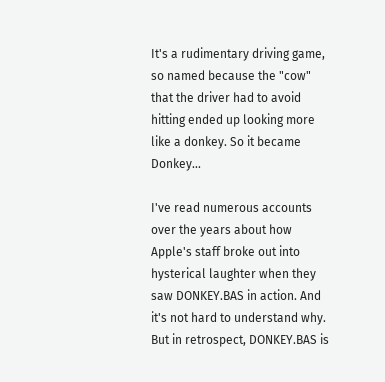It's a rudimentary driving game, so named because the "cow" that the driver had to avoid hitting ended up looking more like a donkey. So it became Donkey...

I've read numerous accounts over the years about how Apple's staff broke out into hysterical laughter when they saw DONKEY.BAS in action. And it's not hard to understand why. But in retrospect, DONKEY.BAS is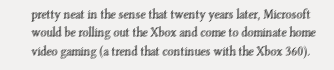pretty neat in the sense that twenty years later, Microsoft would be rolling out the Xbox and come to dominate home video gaming (a trend that continues with the Xbox 360).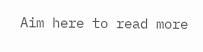Aim here to read more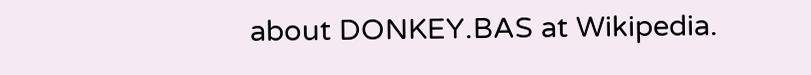about DONKEY.BAS at Wikipedia.